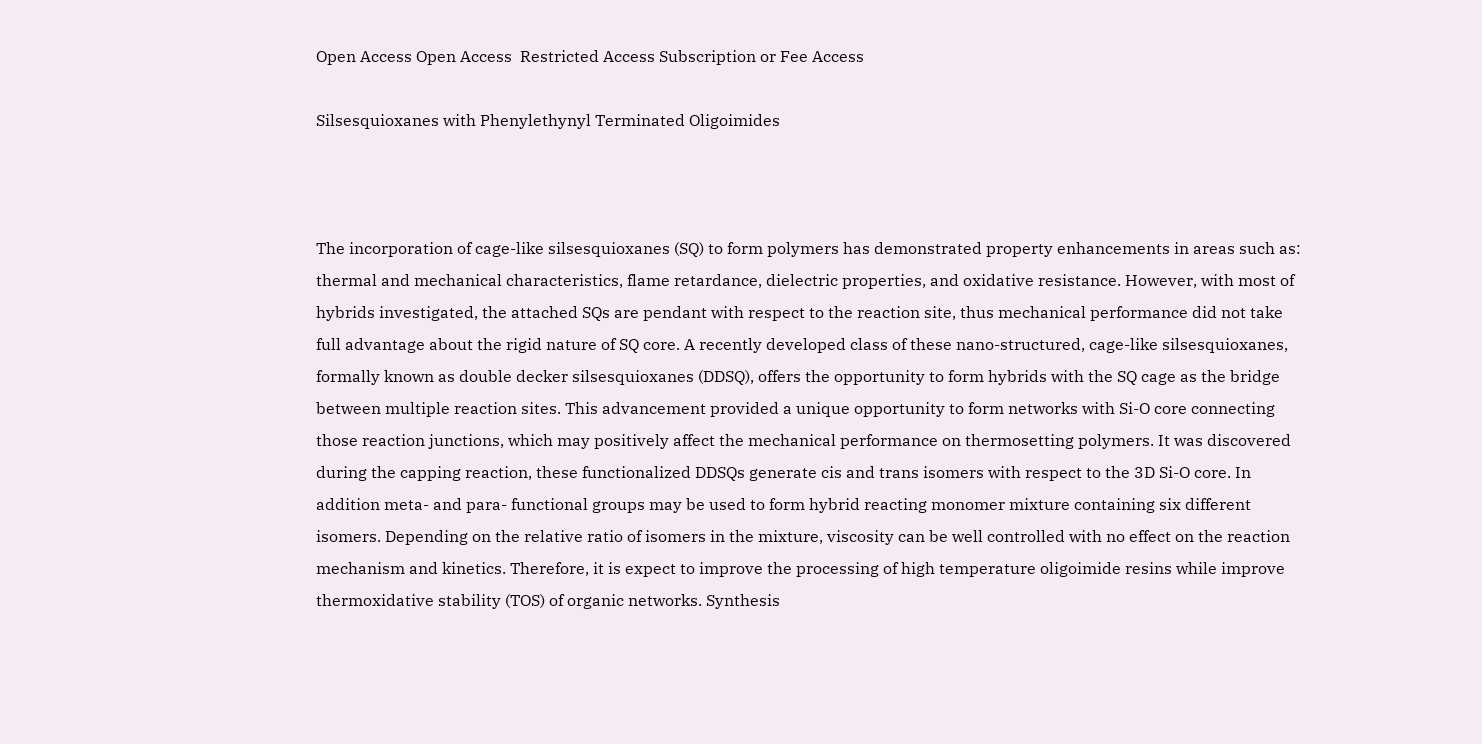Open Access Open Access  Restricted Access Subscription or Fee Access

Silsesquioxanes with Phenylethynyl Terminated Oligoimides



The incorporation of cage-like silsesquioxanes (SQ) to form polymers has demonstrated property enhancements in areas such as: thermal and mechanical characteristics, flame retardance, dielectric properties, and oxidative resistance. However, with most of hybrids investigated, the attached SQs are pendant with respect to the reaction site, thus mechanical performance did not take full advantage about the rigid nature of SQ core. A recently developed class of these nano-structured, cage-like silsesquioxanes, formally known as double decker silsesquioxanes (DDSQ), offers the opportunity to form hybrids with the SQ cage as the bridge between multiple reaction sites. This advancement provided a unique opportunity to form networks with Si-O core connecting those reaction junctions, which may positively affect the mechanical performance on thermosetting polymers. It was discovered during the capping reaction, these functionalized DDSQs generate cis and trans isomers with respect to the 3D Si-O core. In addition meta- and para- functional groups may be used to form hybrid reacting monomer mixture containing six different isomers. Depending on the relative ratio of isomers in the mixture, viscosity can be well controlled with no effect on the reaction mechanism and kinetics. Therefore, it is expect to improve the processing of high temperature oligoimide resins while improve thermoxidative stability (TOS) of organic networks. Synthesis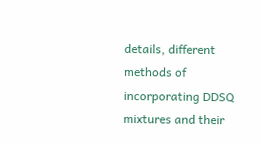details, different methods of incorporating DDSQ mixtures and their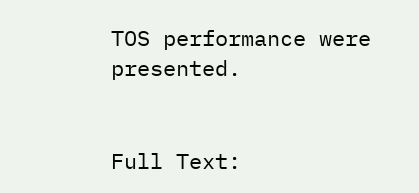TOS performance were presented.


Full Text: